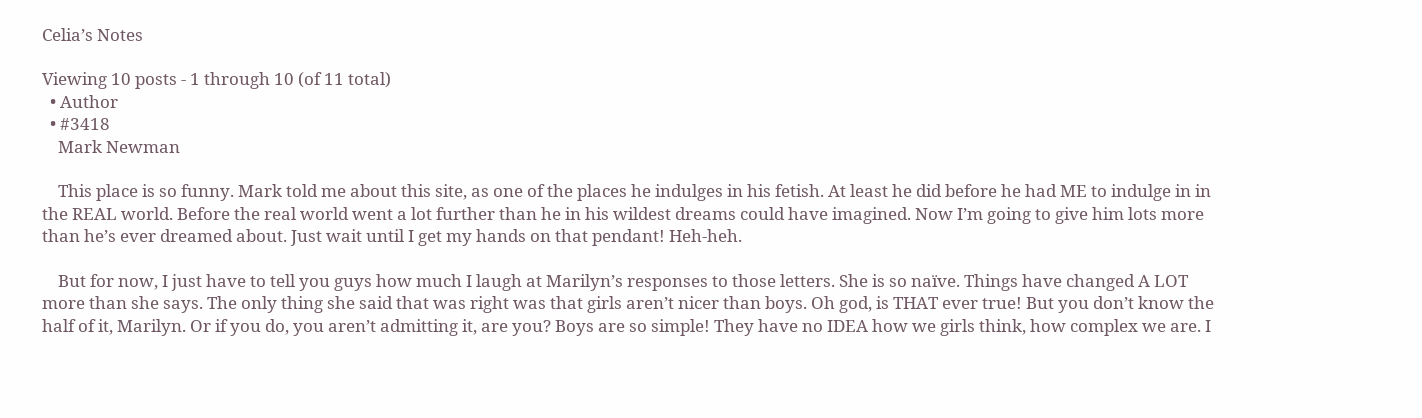Celia’s Notes

Viewing 10 posts - 1 through 10 (of 11 total)
  • Author
  • #3418
    Mark Newman

    This place is so funny. Mark told me about this site, as one of the places he indulges in his fetish. At least he did before he had ME to indulge in in the REAL world. Before the real world went a lot further than he in his wildest dreams could have imagined. Now I’m going to give him lots more than he’s ever dreamed about. Just wait until I get my hands on that pendant! Heh-heh.

    But for now, I just have to tell you guys how much I laugh at Marilyn’s responses to those letters. She is so naïve. Things have changed A LOT more than she says. The only thing she said that was right was that girls aren’t nicer than boys. Oh god, is THAT ever true! But you don’t know the half of it, Marilyn. Or if you do, you aren’t admitting it, are you? Boys are so simple! They have no IDEA how we girls think, how complex we are. I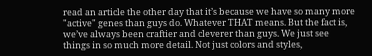read an article the other day that it’s because we have so many more "active" genes than guys do. Whatever THAT means. But the fact is, we’ve always been craftier and cleverer than guys. We just see things in so much more detail. Not just colors and styles,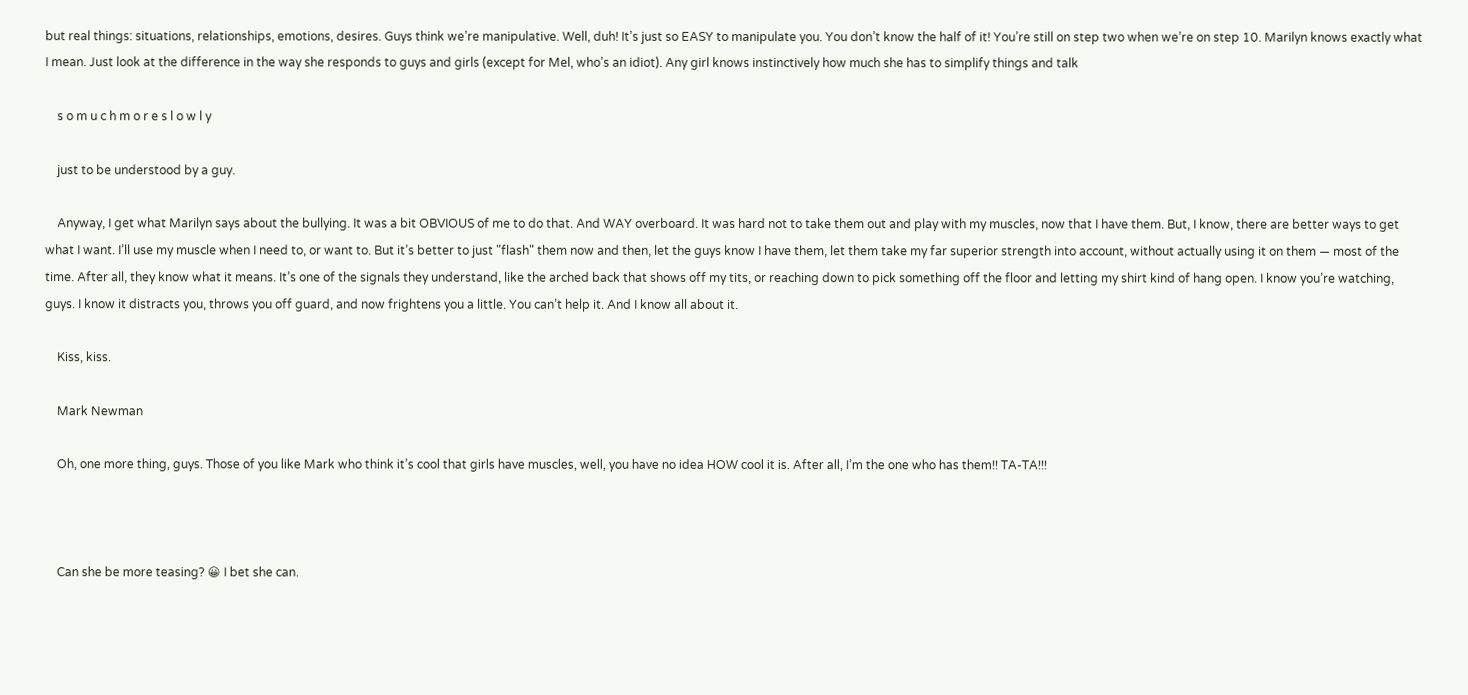but real things: situations, relationships, emotions, desires. Guys think we’re manipulative. Well, duh! It’s just so EASY to manipulate you. You don’t know the half of it! You’re still on step two when we’re on step 10. Marilyn knows exactly what I mean. Just look at the difference in the way she responds to guys and girls (except for Mel, who’s an idiot). Any girl knows instinctively how much she has to simplify things and talk

    s o m u c h m o r e s l o w l y

    just to be understood by a guy.

    Anyway, I get what Marilyn says about the bullying. It was a bit OBVIOUS of me to do that. And WAY overboard. It was hard not to take them out and play with my muscles, now that I have them. But, I know, there are better ways to get what I want. I’ll use my muscle when I need to, or want to. But it’s better to just "flash" them now and then, let the guys know I have them, let them take my far superior strength into account, without actually using it on them — most of the time. After all, they know what it means. It’s one of the signals they understand, like the arched back that shows off my tits, or reaching down to pick something off the floor and letting my shirt kind of hang open. I know you’re watching, guys. I know it distracts you, throws you off guard, and now frightens you a little. You can’t help it. And I know all about it.

    Kiss, kiss.

    Mark Newman

    Oh, one more thing, guys. Those of you like Mark who think it’s cool that girls have muscles, well, you have no idea HOW cool it is. After all, I’m the one who has them!! TA-TA!!!



    Can she be more teasing? 😀 I bet she can.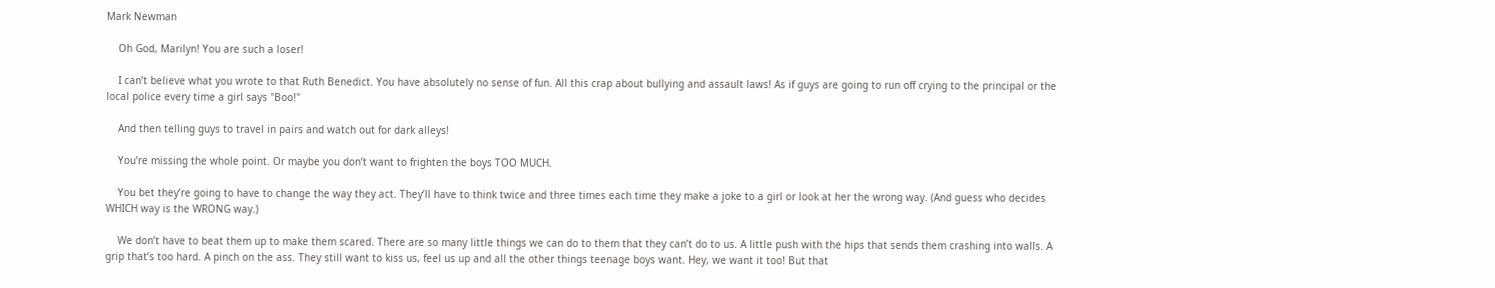Mark Newman

    Oh God, Marilyn! You are such a loser!

    I can’t believe what you wrote to that Ruth Benedict. You have absolutely no sense of fun. All this crap about bullying and assault laws! As if guys are going to run off crying to the principal or the local police every time a girl says "Boo!"

    And then telling guys to travel in pairs and watch out for dark alleys!

    You’re missing the whole point. Or maybe you don’t want to frighten the boys TOO MUCH.

    You bet they’re going to have to change the way they act. They’ll have to think twice and three times each time they make a joke to a girl or look at her the wrong way. (And guess who decides WHICH way is the WRONG way.)

    We don’t have to beat them up to make them scared. There are so many little things we can do to them that they can’t do to us. A little push with the hips that sends them crashing into walls. A grip that’s too hard. A pinch on the ass. They still want to kiss us, feel us up and all the other things teenage boys want. Hey, we want it too! But that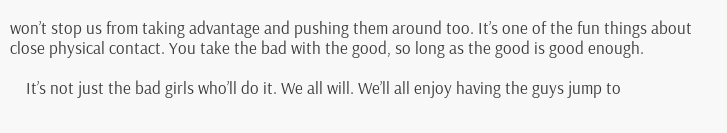won’t stop us from taking advantage and pushing them around too. It’s one of the fun things about close physical contact. You take the bad with the good, so long as the good is good enough.

    It’s not just the bad girls who’ll do it. We all will. We’ll all enjoy having the guys jump to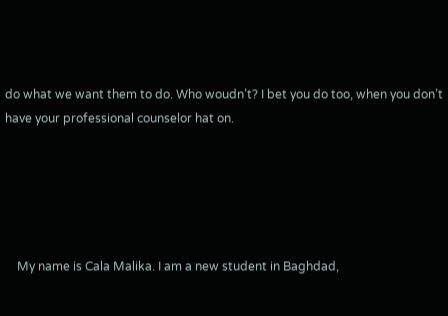do what we want them to do. Who woudn’t? I bet you do too, when you don’t have your professional counselor hat on.





    My name is Cala Malika. I am a new student in Baghdad,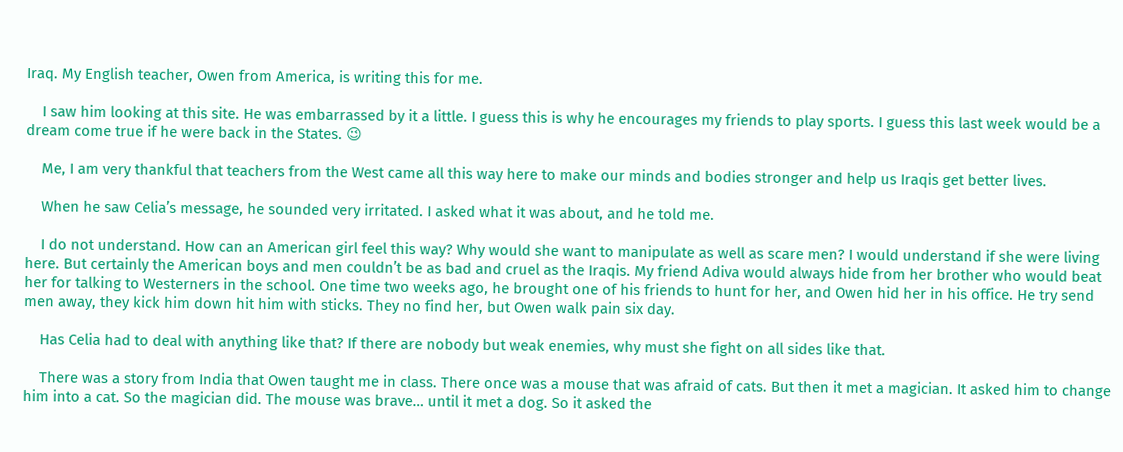Iraq. My English teacher, Owen from America, is writing this for me.

    I saw him looking at this site. He was embarrassed by it a little. I guess this is why he encourages my friends to play sports. I guess this last week would be a dream come true if he were back in the States. 😉

    Me, I am very thankful that teachers from the West came all this way here to make our minds and bodies stronger and help us Iraqis get better lives.

    When he saw Celia’s message, he sounded very irritated. I asked what it was about, and he told me.

    I do not understand. How can an American girl feel this way? Why would she want to manipulate as well as scare men? I would understand if she were living here. But certainly the American boys and men couldn’t be as bad and cruel as the Iraqis. My friend Adiva would always hide from her brother who would beat her for talking to Westerners in the school. One time two weeks ago, he brought one of his friends to hunt for her, and Owen hid her in his office. He try send men away, they kick him down hit him with sticks. They no find her, but Owen walk pain six day.

    Has Celia had to deal with anything like that? If there are nobody but weak enemies, why must she fight on all sides like that.

    There was a story from India that Owen taught me in class. There once was a mouse that was afraid of cats. But then it met a magician. It asked him to change him into a cat. So the magician did. The mouse was brave… until it met a dog. So it asked the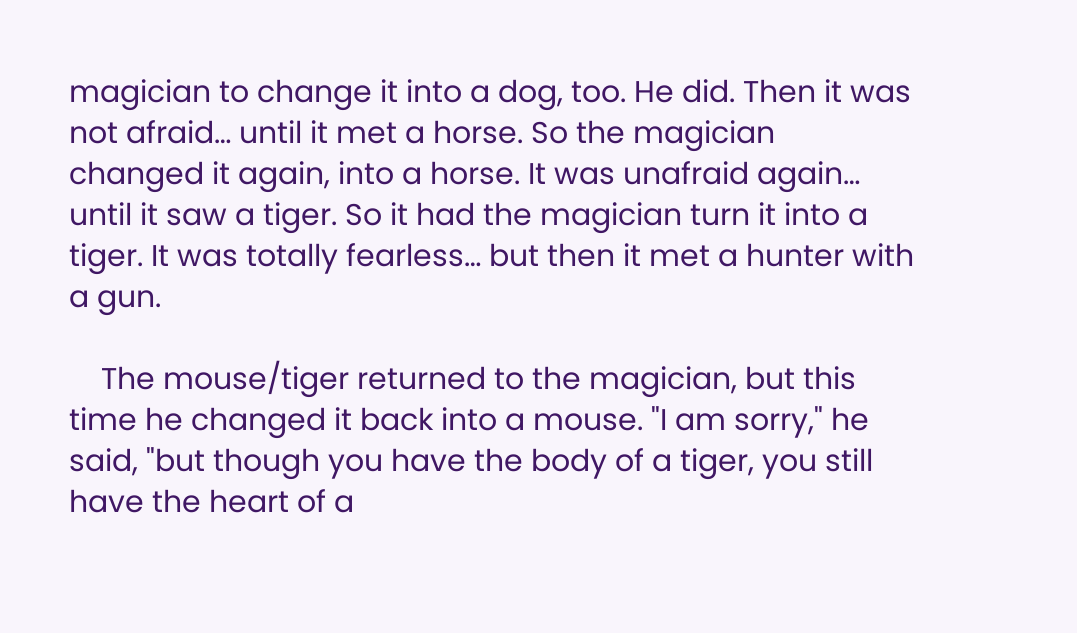magician to change it into a dog, too. He did. Then it was not afraid… until it met a horse. So the magician changed it again, into a horse. It was unafraid again… until it saw a tiger. So it had the magician turn it into a tiger. It was totally fearless… but then it met a hunter with a gun.

    The mouse/tiger returned to the magician, but this time he changed it back into a mouse. "I am sorry," he said, "but though you have the body of a tiger, you still have the heart of a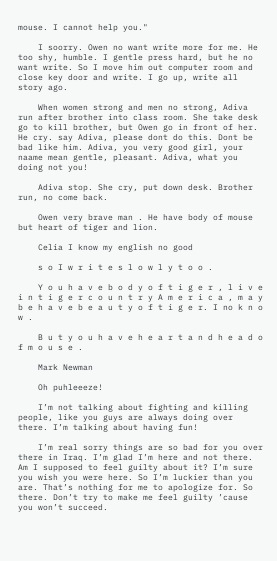mouse. I cannot help you."

    I soorry. Owen no want write more for me. He too shy, humble. I gentle press hard, but he no want write. So I move him out computer room and close key door and write. I go up, write all story ago.

    When women strong and men no strong, Adiva run after brother into class room. She take desk go to kill brother, but Owen go in front of her. He cry. say Adiva, please dont do this. Dont be bad like him. Adiva, you very good girl, your naame mean gentle, pleasant. Adiva, what you doing not you!

    Adiva stop. She cry, put down desk. Brother run, no come back.

    Owen very brave man . He have body of mouse but heart of tiger and lion.

    Celia I know my english no good

    s o I w r i t e s l o w l y t o o .

    Y o u h a v e b o d y o f t i g e r , l i v e i n t i g e r c o u n t r y A m e r i c a , m a y b e h a v e b e a u t y o f t i g e r. I no k n o w .

    B u t y o u h a v e h e a r t a n d h e a d o f m o u s e .

    Mark Newman

    Oh puhleeeze!

    I’m not talking about fighting and killing people, like you guys are always doing over there. I’m talking about having fun!

    I’m real sorry things are so bad for you over there in Iraq. I’m glad I’m here and not there. Am I supposed to feel guilty about it? I’m sure you wish you were here. So I’m luckier than you are. That’s nothing for me to apologize for. So there. Don’t try to make me feel guilty ’cause you won’t succeed.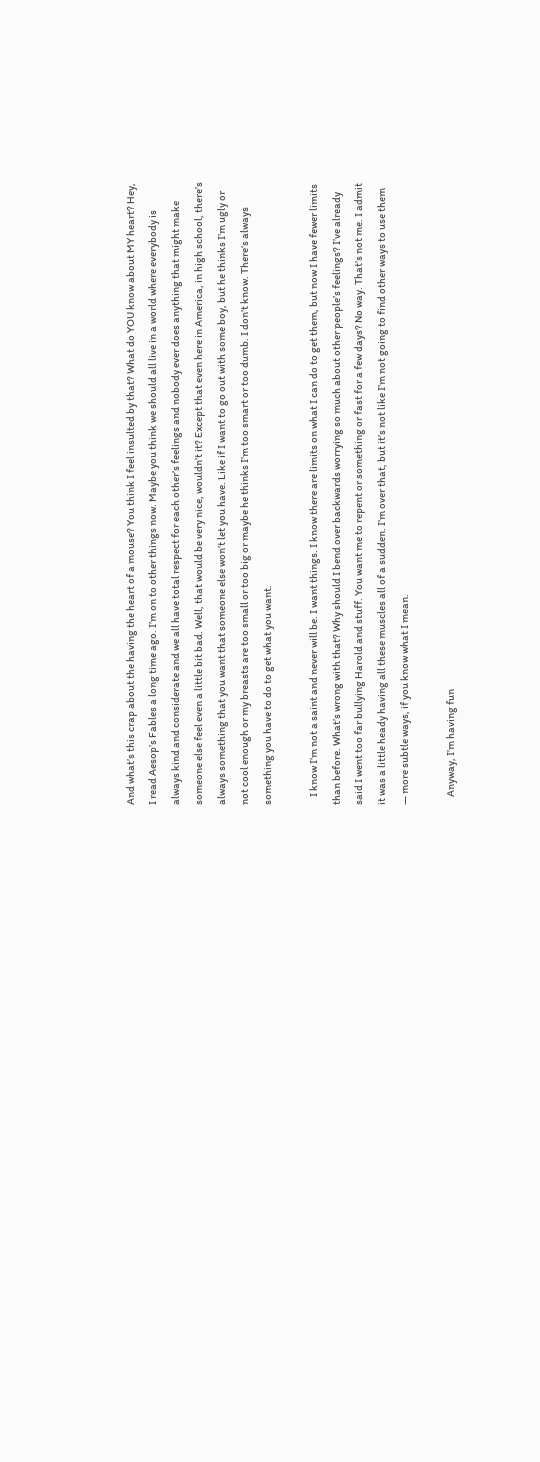And what’s this crap about the having the heart of a mouse? You think I feel insulted by that? What do YOU know about MY heart? Hey, I read Aesop’s Fables a long time ago. I’m on to other things now. Maybe you think we should all live in a world where everybody is always kind and considerate and we all have total respect for each other’s feelings and nobody ever does anything that might make someone else feel even a little bit bad. Well, that would be very nice, wouldn’t it? Except that even here in America, in high school, there’s always something that you want that someone else won’t let you have. Like if I want to go out with some boy, but he thinks I’m ugly or not cool enough or my breasts are too small or too big or maybe he thinks I’m too smart or too dumb. I don’t know. There’s always something you have to do to get what you want.

    I know I’m not a saint and never will be. I want things. I know there are limits on what I can do to get them, but now I have fewer limits than before. What’s wrong with that? Why should I bend over backwards worrying so much about other people’s feelings? I’ve already said I went too far bullying Harold and stuff. You want me to repent or something or fast for a few days? No way. That’s not me. I admit it was a little heady having all these muscles all of a sudden. I’m over that, but it’s not like I’m not going to find other ways to use them — more subtle ways, if you know what I mean.

    Anyway, I’m having fun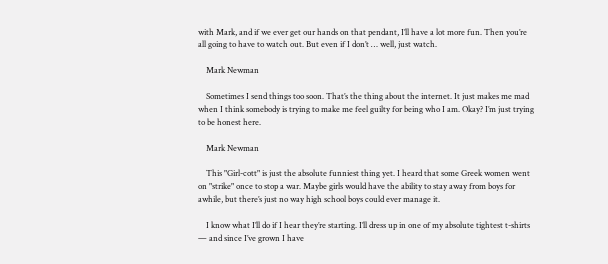with Mark, and if we ever get our hands on that pendant, I’ll have a lot more fun. Then you’re all going to have to watch out. But even if I don’t … well, just watch.

    Mark Newman

    Sometimes I send things too soon. That’s the thing about the internet. It just makes me mad when I think somebody is trying to make me feel guilty for being who I am. Okay? I’m just trying to be honest here.

    Mark Newman

    This "Girl-cott" is just the absolute funniest thing yet. I heard that some Greek women went on "strike" once to stop a war. Maybe girls would have the ability to stay away from boys for awhile, but there’s just no way high school boys could ever manage it.

    I know what I’ll do if I hear they’re starting. I’ll dress up in one of my absolute tightest t-shirts — and since I’ve grown I have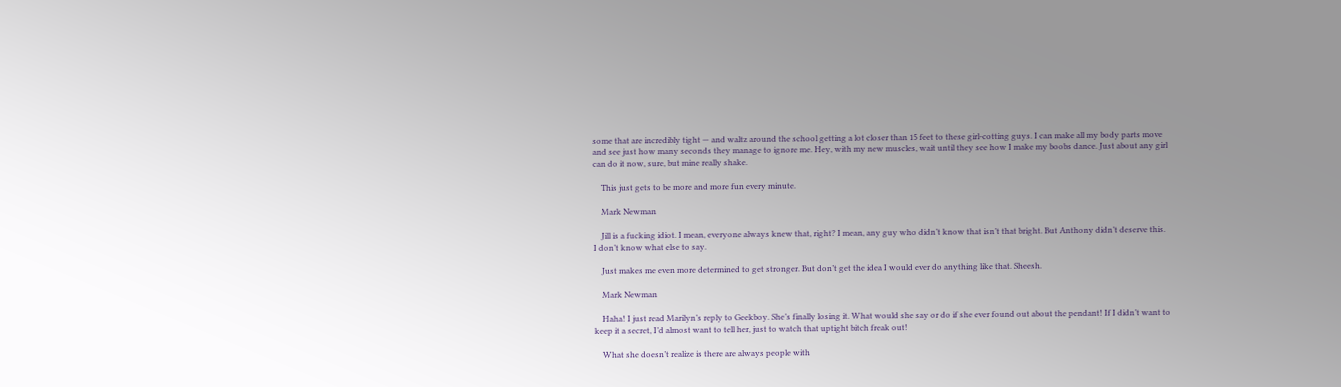some that are incredibly tight — and waltz around the school getting a lot closer than 15 feet to these girl-cotting guys. I can make all my body parts move and see just how many seconds they manage to ignore me. Hey, with my new muscles, wait until they see how I make my boobs dance. Just about any girl can do it now, sure, but mine really shake.

    This just gets to be more and more fun every minute.

    Mark Newman

    Jill is a fucking idiot. I mean, everyone always knew that, right? I mean, any guy who didn’t know that isn’t that bright. But Anthony didn’t deserve this. I don’t know what else to say.

    Just makes me even more determined to get stronger. But don’t get the idea I would ever do anything like that. Sheesh.

    Mark Newman

    Haha! I just read Marilyn’s reply to Geekboy. She’s finally losing it. What would she say or do if she ever found out about the pendant! If I didn’t want to keep it a secret, I’d almost want to tell her, just to watch that uptight bitch freak out!

    What she doesn’t realize is there are always people with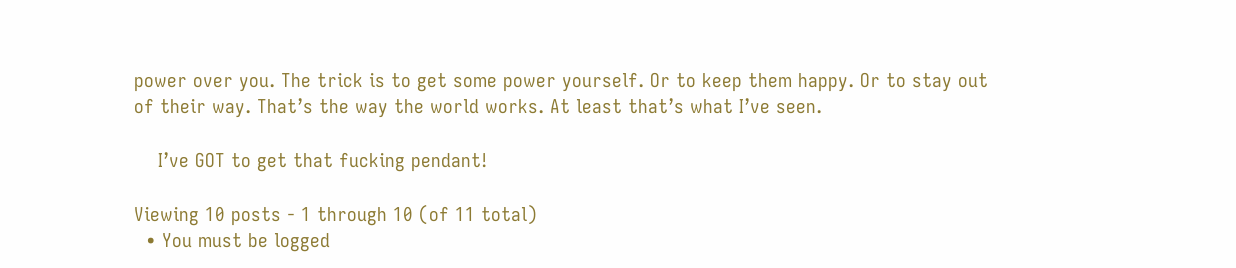power over you. The trick is to get some power yourself. Or to keep them happy. Or to stay out of their way. That’s the way the world works. At least that’s what I’ve seen.

    I’ve GOT to get that fucking pendant!

Viewing 10 posts - 1 through 10 (of 11 total)
  • You must be logged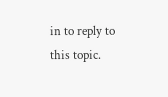in to reply to this topic.